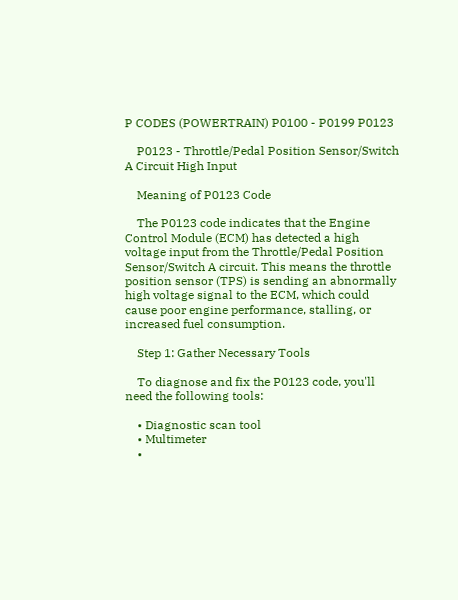P CODES (POWERTRAIN) P0100 - P0199 P0123

    P0123 - Throttle/Pedal Position Sensor/Switch A Circuit High Input

    Meaning of P0123 Code

    The P0123 code indicates that the Engine Control Module (ECM) has detected a high voltage input from the Throttle/Pedal Position Sensor/Switch A circuit. This means the throttle position sensor (TPS) is sending an abnormally high voltage signal to the ECM, which could cause poor engine performance, stalling, or increased fuel consumption.

    Step 1: Gather Necessary Tools

    To diagnose and fix the P0123 code, you'll need the following tools:

    • Diagnostic scan tool
    • Multimeter
    •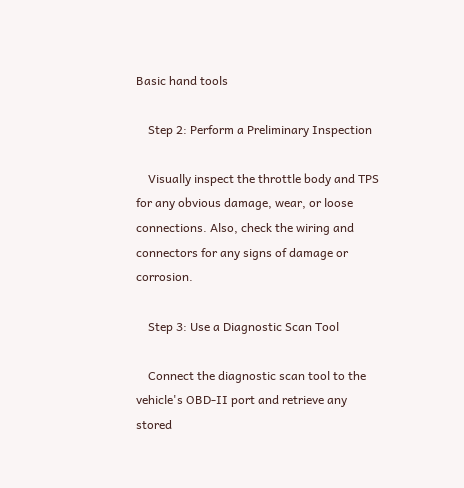Basic hand tools

    Step 2: Perform a Preliminary Inspection

    Visually inspect the throttle body and TPS for any obvious damage, wear, or loose connections. Also, check the wiring and connectors for any signs of damage or corrosion.

    Step 3: Use a Diagnostic Scan Tool

    Connect the diagnostic scan tool to the vehicle's OBD-II port and retrieve any stored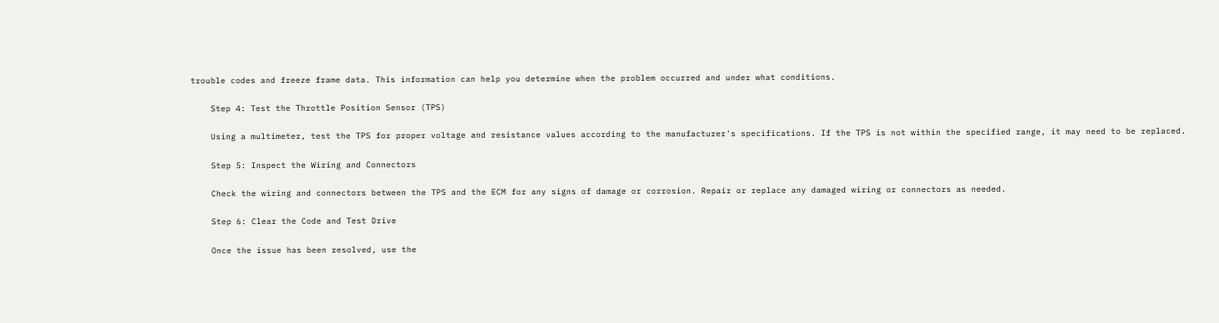trouble codes and freeze frame data. This information can help you determine when the problem occurred and under what conditions.

    Step 4: Test the Throttle Position Sensor (TPS)

    Using a multimeter, test the TPS for proper voltage and resistance values according to the manufacturer's specifications. If the TPS is not within the specified range, it may need to be replaced.

    Step 5: Inspect the Wiring and Connectors

    Check the wiring and connectors between the TPS and the ECM for any signs of damage or corrosion. Repair or replace any damaged wiring or connectors as needed.

    Step 6: Clear the Code and Test Drive

    Once the issue has been resolved, use the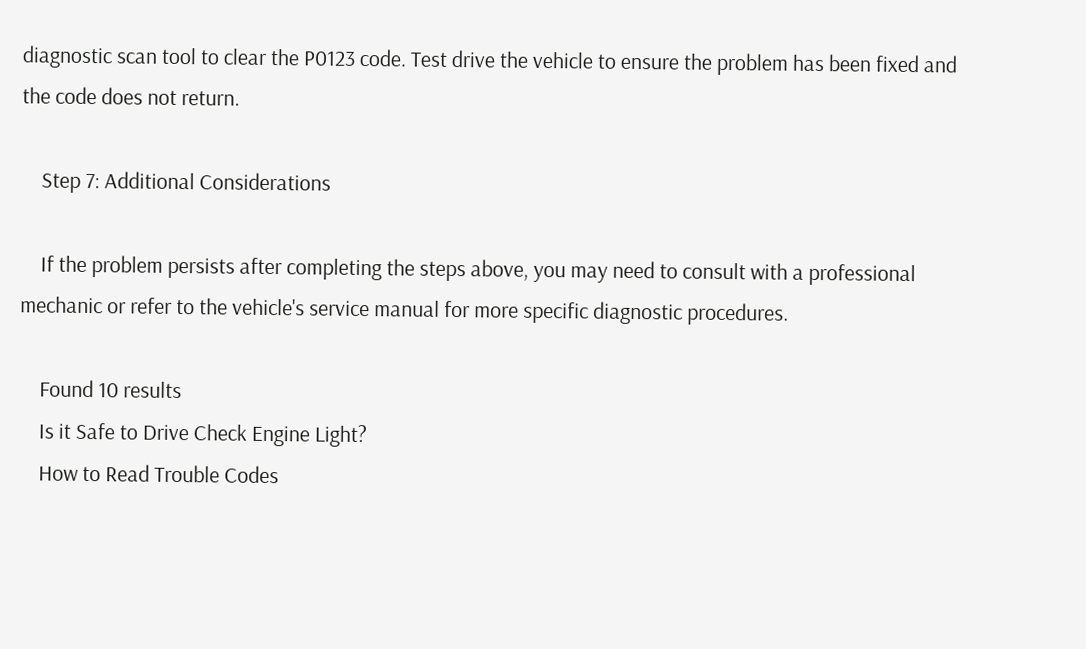diagnostic scan tool to clear the P0123 code. Test drive the vehicle to ensure the problem has been fixed and the code does not return.

    Step 7: Additional Considerations

    If the problem persists after completing the steps above, you may need to consult with a professional mechanic or refer to the vehicle's service manual for more specific diagnostic procedures.

    Found 10 results
    Is it Safe to Drive Check Engine Light?
    How to Read Trouble Codes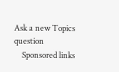Ask a new Topics question
    Sponsored links